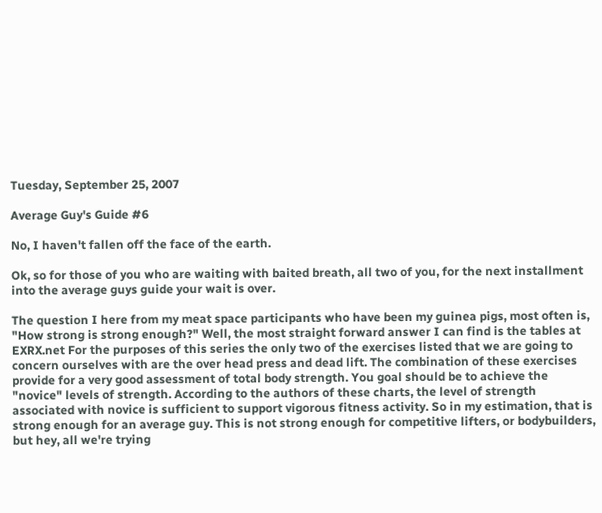Tuesday, September 25, 2007

Average Guy's Guide #6

No, I haven't fallen off the face of the earth.

Ok, so for those of you who are waiting with baited breath, all two of you, for the next installment into the average guys guide your wait is over.

The question I here from my meat space participants who have been my guinea pigs, most often is, "How strong is strong enough?" Well, the most straight forward answer I can find is the tables at EXRX.net For the purposes of this series the only two of the exercises listed that we are going to concern ourselves with are the over head press and dead lift. The combination of these exercises provide for a very good assessment of total body strength. You goal should be to achieve the "novice" levels of strength. According to the authors of these charts, the level of strength associated with novice is sufficient to support vigorous fitness activity. So in my estimation, that is strong enough for an average guy. This is not strong enough for competitive lifters, or bodybuilders, but hey, all we're trying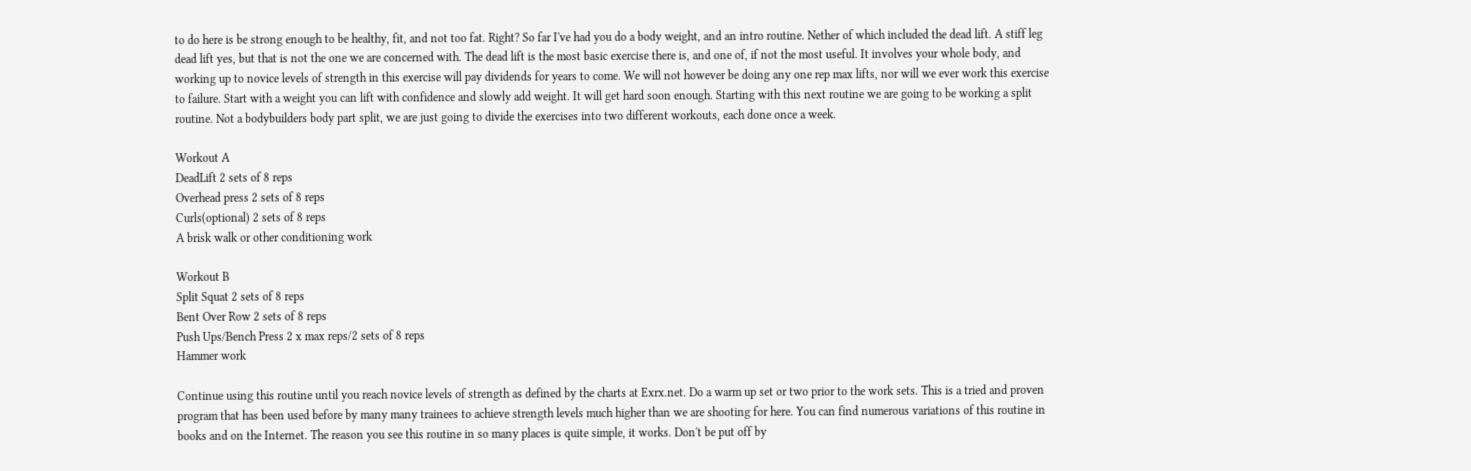to do here is be strong enough to be healthy, fit, and not too fat. Right? So far I've had you do a body weight, and an intro routine. Nether of which included the dead lift. A stiff leg dead lift yes, but that is not the one we are concerned with. The dead lift is the most basic exercise there is, and one of, if not the most useful. It involves your whole body, and working up to novice levels of strength in this exercise will pay dividends for years to come. We will not however be doing any one rep max lifts, nor will we ever work this exercise to failure. Start with a weight you can lift with confidence and slowly add weight. It will get hard soon enough. Starting with this next routine we are going to be working a split routine. Not a bodybuilders body part split, we are just going to divide the exercises into two different workouts, each done once a week.

Workout A
DeadLift 2 sets of 8 reps
Overhead press 2 sets of 8 reps
Curls(optional) 2 sets of 8 reps
A brisk walk or other conditioning work

Workout B
Split Squat 2 sets of 8 reps
Bent Over Row 2 sets of 8 reps
Push Ups/Bench Press 2 x max reps/2 sets of 8 reps
Hammer work

Continue using this routine until you reach novice levels of strength as defined by the charts at Exrx.net. Do a warm up set or two prior to the work sets. This is a tried and proven program that has been used before by many many trainees to achieve strength levels much higher than we are shooting for here. You can find numerous variations of this routine in books and on the Internet. The reason you see this routine in so many places is quite simple, it works. Don't be put off by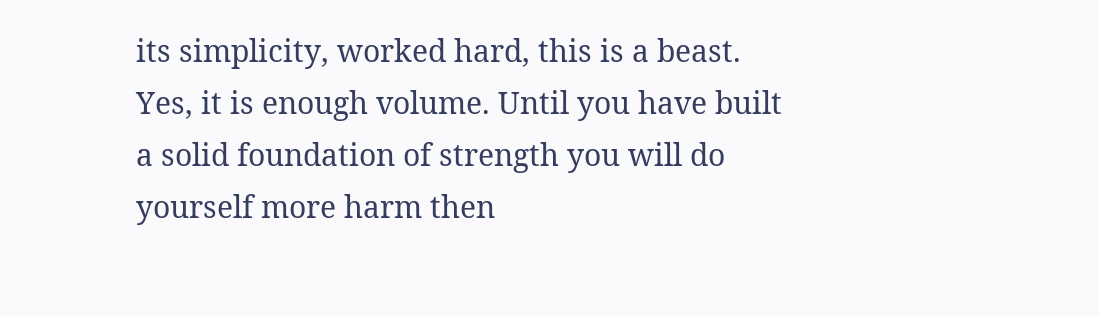its simplicity, worked hard, this is a beast. Yes, it is enough volume. Until you have built a solid foundation of strength you will do yourself more harm then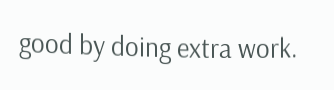good by doing extra work.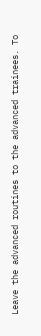Leave the advanced routines to the advanced trainees. To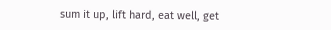sum it up, lift hard, eat well, get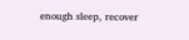enough sleep, recover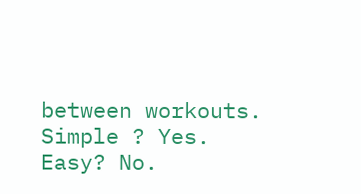between workouts. Simple ? Yes. Easy? No.